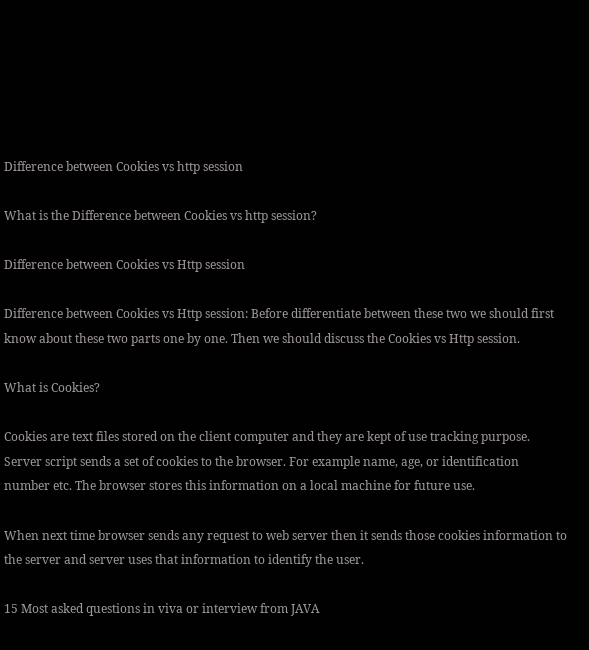Difference between Cookies vs http session

What is the Difference between Cookies vs http session?

Difference between Cookies vs Http session

Difference between Cookies vs Http session: Before differentiate between these two we should first know about these two parts one by one. Then we should discuss the Cookies vs Http session.

What is Cookies?

Cookies are text files stored on the client computer and they are kept of use tracking purpose. Server script sends a set of cookies to the browser. For example name, age, or identification number etc. The browser stores this information on a local machine for future use.

When next time browser sends any request to web server then it sends those cookies information to the server and server uses that information to identify the user.

15 Most asked questions in viva or interview from JAVA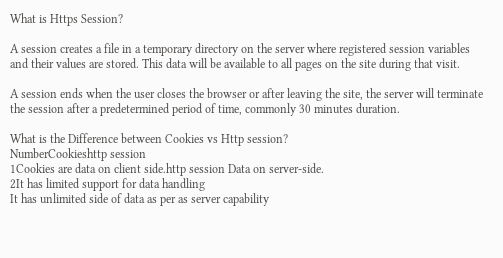What is Https Session?

A session creates a file in a temporary directory on the server where registered session variables and their values are stored. This data will be available to all pages on the site during that visit.

A session ends when the user closes the browser or after leaving the site, the server will terminate the session after a predetermined period of time, commonly 30 minutes duration.

What is the Difference between Cookies vs Http session?
NumberCookieshttp session
1Cookies are data on client side.http session Data on server-side.
2It has limited support for data handling
It has unlimited side of data as per as server capability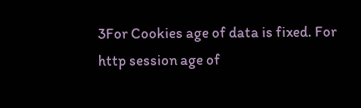3For Cookies age of data is fixed. For http session age of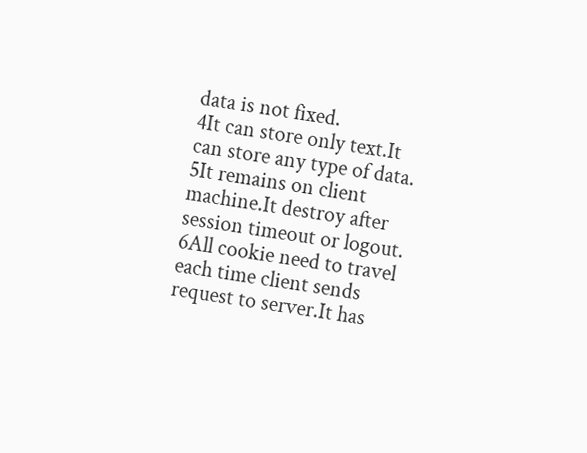data is not fixed.
4It can store only text.It can store any type of data.
5It remains on client machine.It destroy after session timeout or logout.
6All cookie need to travel each time client sends request to server.It has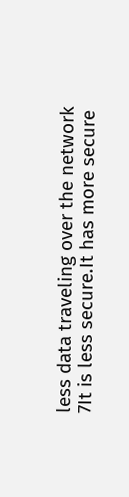less data traveling over the network
7It is less secure.It has more secure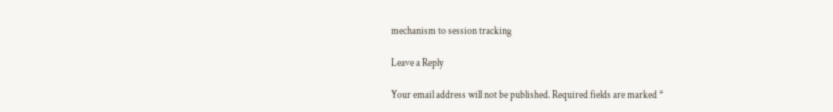mechanism to session tracking

Leave a Reply

Your email address will not be published. Required fields are marked *